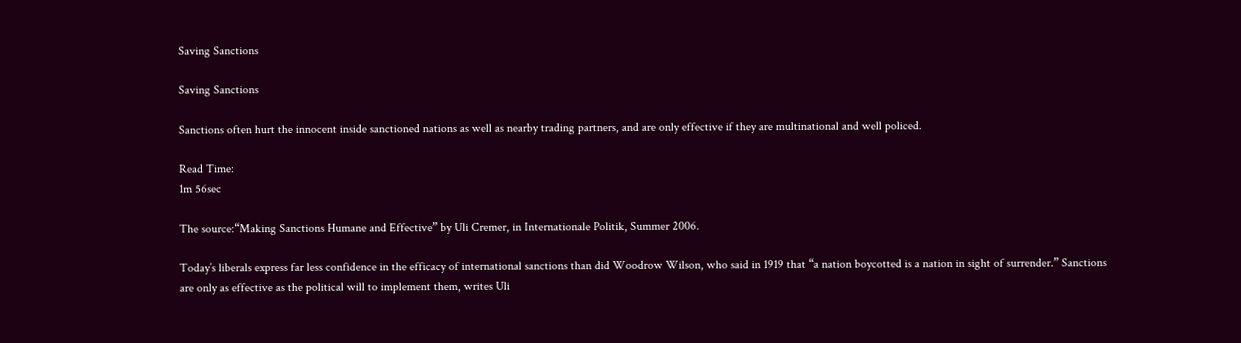Saving Sanctions

Saving Sanctions

Sanctions often hurt the innocent inside sanctioned nations as well as nearby trading partners, and are only effective if they are multinational and well policed.

Read Time:
1m 56sec

The source:“Making Sanctions Humane and Effective” by Uli Cremer, in Internationale Politik, Summer 2006.

Today’s liberals express far less confidence in the efficacy of international sanctions than did Woodrow Wilson, who said in 1919 that “a nation boycotted is a nation in sight of surrender.” Sanctions are only as effective as the political will to implement them, writes Uli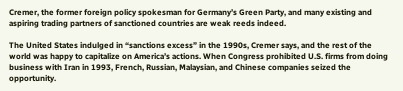Cremer, the former foreign policy spokesman for Germany’s Green Party, and many existing and aspiring trading partners of sanctioned countries are weak reeds indeed.

The United States indulged in “sanctions excess” in the 1990s, Cremer says, and the rest of the world was happy to capitalize on America’s actions. When Congress prohibited U.S. firms from doing business with Iran in 1993, French, Russian, Malaysian, and Chinese companies seized the opportunity.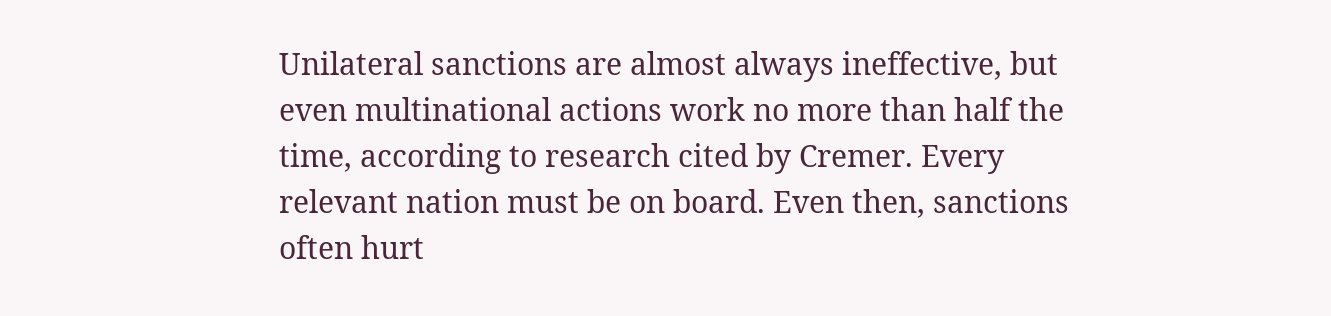Unilateral sanctions are almost always ineffective, but even multinational actions work no more than half the time, according to research cited by Cremer. Every relevant nation must be on board. Even then, sanctions often hurt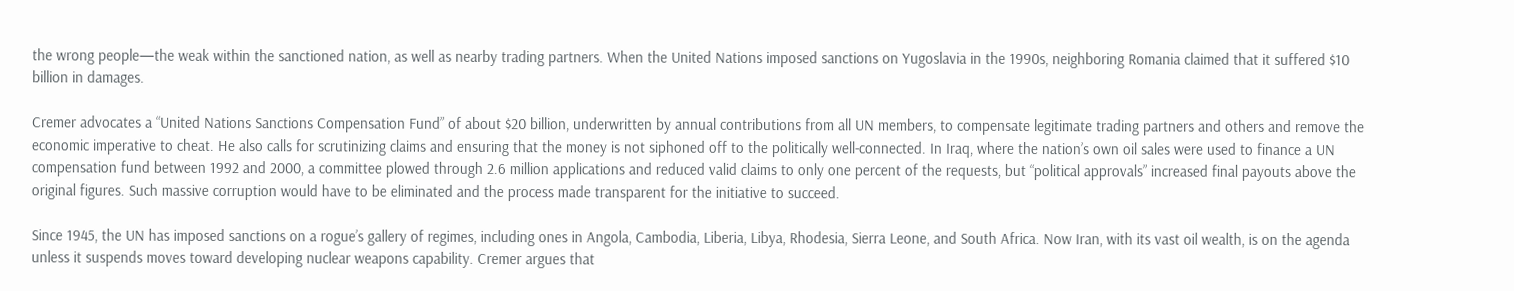the wrong people—the weak within the sanctioned nation, as well as nearby trading partners. When the United Nations imposed sanctions on Yugoslavia in the 1990s, neighboring Romania claimed that it suffered $10 billion in damages.

Cremer advocates a “United Nations Sanctions Compensation Fund” of about $20 billion, underwritten by annual contributions from all UN members, to compensate legitimate trading partners and others and remove the economic imperative to cheat. He also calls for scrutinizing claims and ensuring that the money is not siphoned off to the politically well-connected. In Iraq, where the nation’s own oil sales were used to finance a UN compensation fund between 1992 and 2000, a committee plowed through 2.6 million applications and reduced valid claims to only one percent of the requests, but “political approvals” increased final payouts above the original figures. Such massive corruption would have to be eliminated and the process made transparent for the initiative to succeed.

Since 1945, the UN has imposed sanctions on a rogue’s gallery of regimes, including ones in Angola, Cambodia, Liberia, Libya, Rhodesia, Sierra Leone, and South Africa. Now Iran, with its vast oil wealth, is on the agenda unless it suspends moves toward developing nuclear weapons capability. Cremer argues that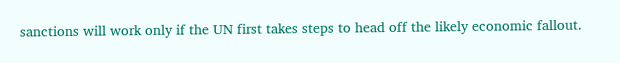sanctions will work only if the UN first takes steps to head off the likely economic fallout.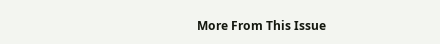More From This Issue